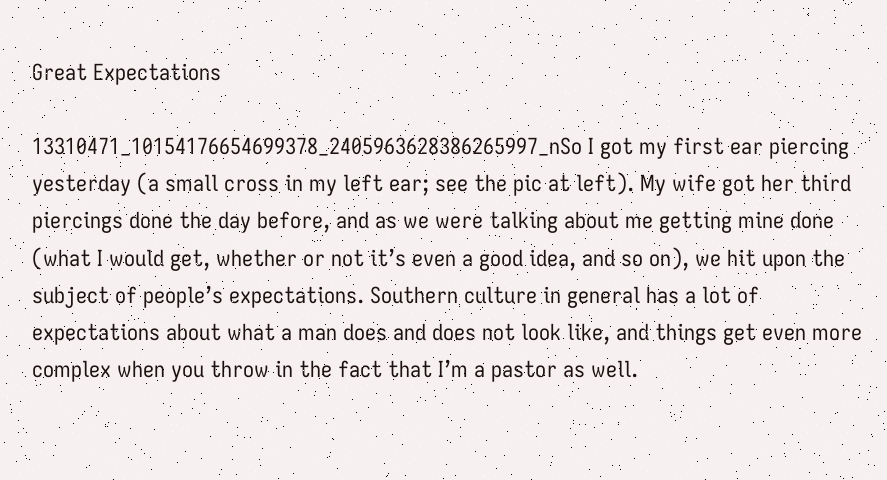Great Expectations

13310471_10154176654699378_2405963628386265997_nSo I got my first ear piercing yesterday (a small cross in my left ear; see the pic at left). My wife got her third piercings done the day before, and as we were talking about me getting mine done (what I would get, whether or not it’s even a good idea, and so on), we hit upon the subject of people’s expectations. Southern culture in general has a lot of expectations about what a man does and does not look like, and things get even more complex when you throw in the fact that I’m a pastor as well.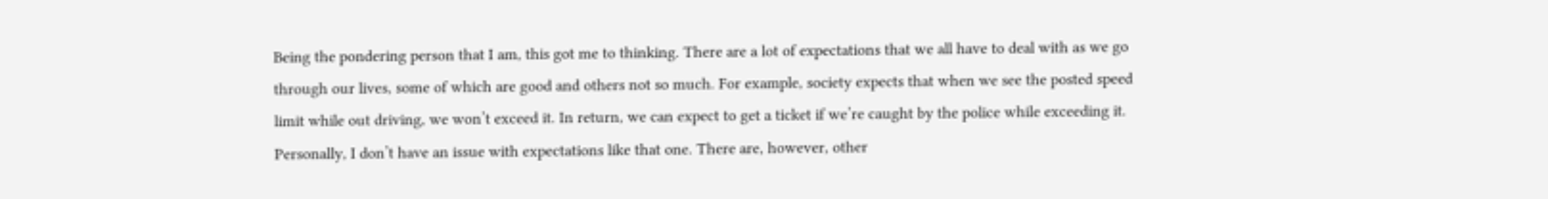Being the pondering person that I am, this got me to thinking. There are a lot of expectations that we all have to deal with as we go through our lives, some of which are good and others not so much. For example, society expects that when we see the posted speed limit while out driving, we won’t exceed it. In return, we can expect to get a ticket if we’re caught by the police while exceeding it. Personally, I don’t have an issue with expectations like that one. There are, however, other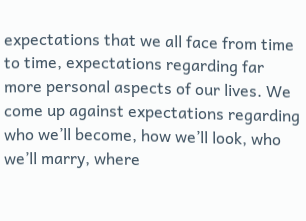expectations that we all face from time to time, expectations regarding far more personal aspects of our lives. We come up against expectations regarding who we’ll become, how we’ll look, who we’ll marry, where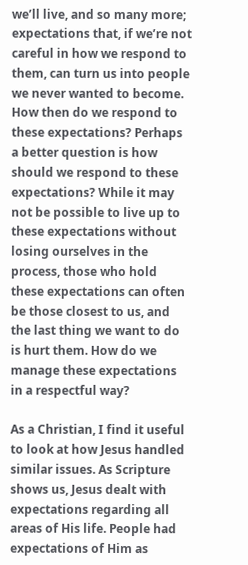we’ll live, and so many more; expectations that, if we’re not careful in how we respond to them, can turn us into people we never wanted to become. How then do we respond to these expectations? Perhaps a better question is how should we respond to these expectations? While it may not be possible to live up to these expectations without losing ourselves in the process, those who hold these expectations can often be those closest to us, and the last thing we want to do is hurt them. How do we manage these expectations in a respectful way?

As a Christian, I find it useful to look at how Jesus handled similar issues. As Scripture shows us, Jesus dealt with expectations regarding all areas of His life. People had expectations of Him as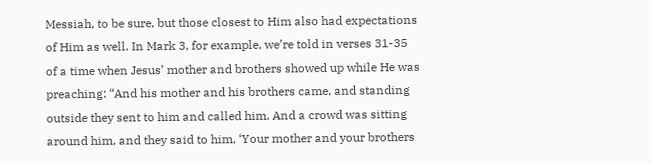Messiah, to be sure, but those closest to Him also had expectations of Him as well. In Mark 3, for example, we’re told in verses 31-35 of a time when Jesus’ mother and brothers showed up while He was preaching: “And his mother and his brothers came, and standing outside they sent to him and called him. And a crowd was sitting around him, and they said to him, ‘Your mother and your brothers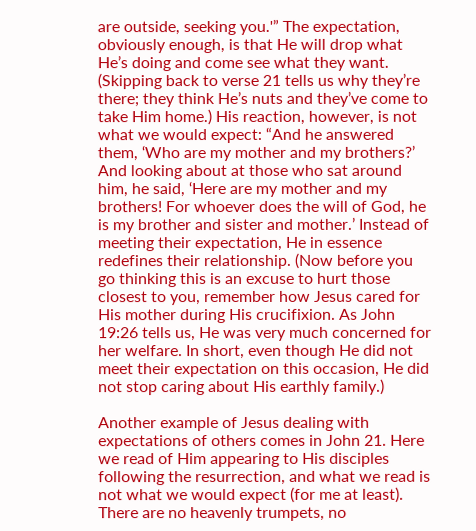are outside, seeking you.'” The expectation, obviously enough, is that He will drop what He’s doing and come see what they want. (Skipping back to verse 21 tells us why they’re there; they think He’s nuts and they’ve come to take Him home.) His reaction, however, is not what we would expect: “And he answered them, ‘Who are my mother and my brothers?’ And looking about at those who sat around him, he said, ‘Here are my mother and my brothers! For whoever does the will of God, he is my brother and sister and mother.’ Instead of meeting their expectation, He in essence redefines their relationship. (Now before you go thinking this is an excuse to hurt those closest to you, remember how Jesus cared for His mother during His crucifixion. As John 19:26 tells us, He was very much concerned for her welfare. In short, even though He did not meet their expectation on this occasion, He did not stop caring about His earthly family.)

Another example of Jesus dealing with expectations of others comes in John 21. Here we read of Him appearing to His disciples following the resurrection, and what we read is not what we would expect (for me at least). There are no heavenly trumpets, no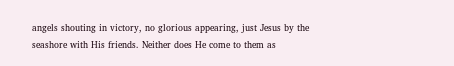angels shouting in victory, no glorious appearing, just Jesus by the seashore with His friends. Neither does He come to them as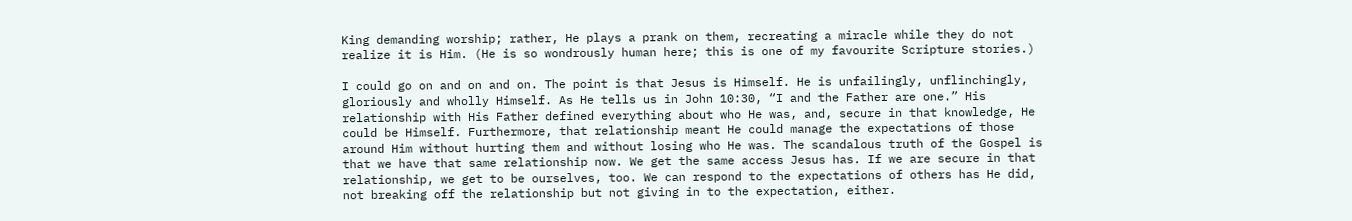King demanding worship; rather, He plays a prank on them, recreating a miracle while they do not realize it is Him. (He is so wondrously human here; this is one of my favourite Scripture stories.)

I could go on and on and on. The point is that Jesus is Himself. He is unfailingly, unflinchingly, gloriously and wholly Himself. As He tells us in John 10:30, “I and the Father are one.” His relationship with His Father defined everything about who He was, and, secure in that knowledge, He could be Himself. Furthermore, that relationship meant He could manage the expectations of those around Him without hurting them and without losing who He was. The scandalous truth of the Gospel is that we have that same relationship now. We get the same access Jesus has. If we are secure in that relationship, we get to be ourselves, too. We can respond to the expectations of others has He did, not breaking off the relationship but not giving in to the expectation, either.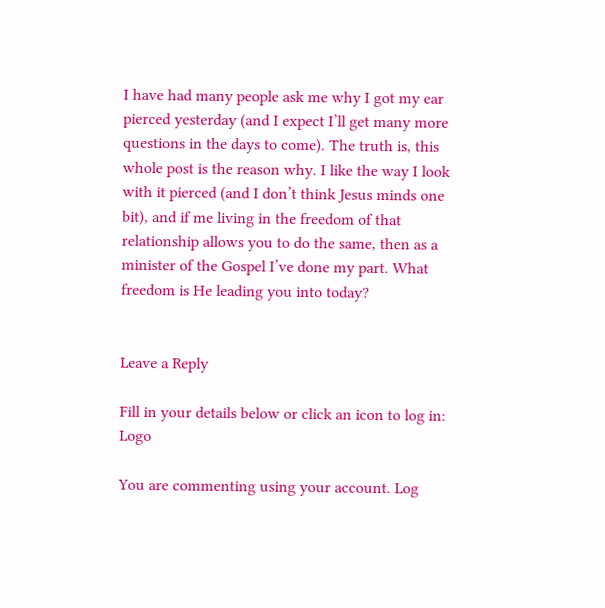I have had many people ask me why I got my ear pierced yesterday (and I expect I’ll get many more questions in the days to come). The truth is, this whole post is the reason why. I like the way I look with it pierced (and I don’t think Jesus minds one bit), and if me living in the freedom of that relationship allows you to do the same, then as a minister of the Gospel I’ve done my part. What freedom is He leading you into today?


Leave a Reply

Fill in your details below or click an icon to log in: Logo

You are commenting using your account. Log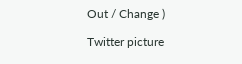Out / Change )

Twitter picture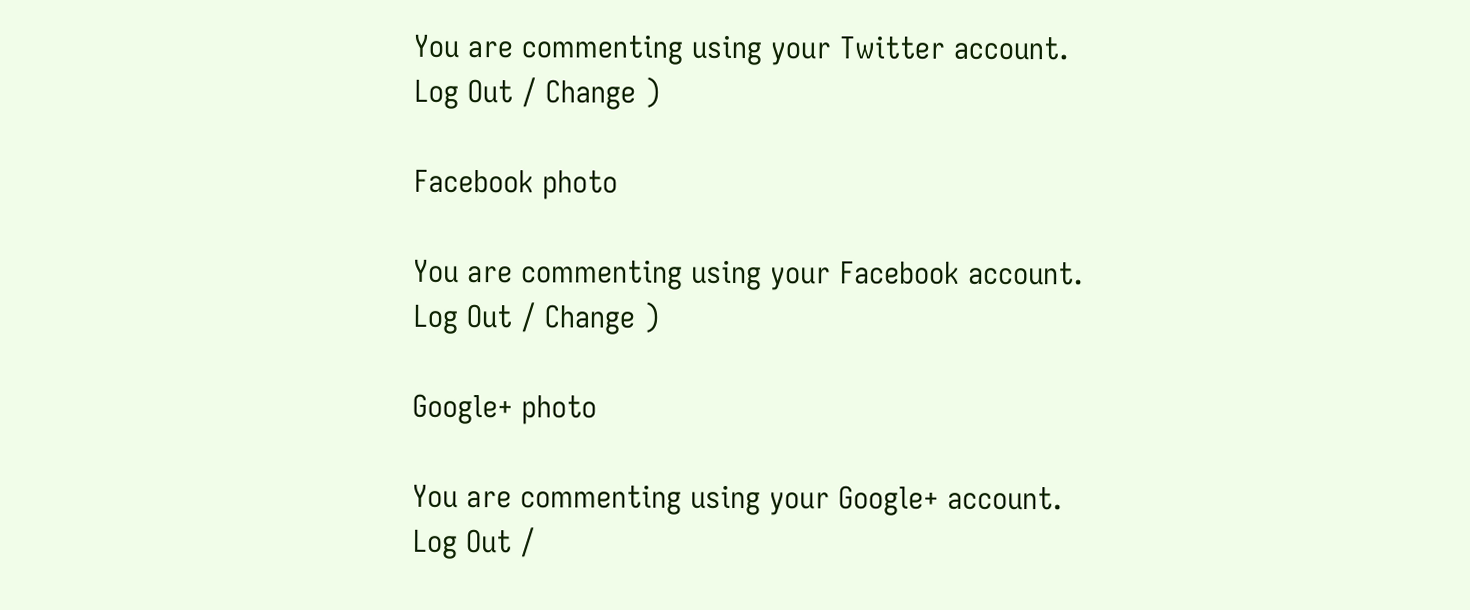You are commenting using your Twitter account. Log Out / Change )

Facebook photo

You are commenting using your Facebook account. Log Out / Change )

Google+ photo

You are commenting using your Google+ account. Log Out /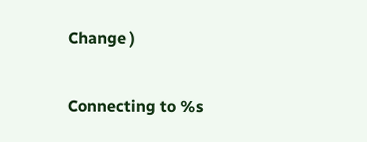Change )

Connecting to %s